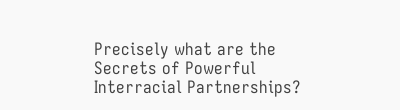Precisely what are the Secrets of Powerful Interracial Partnerships?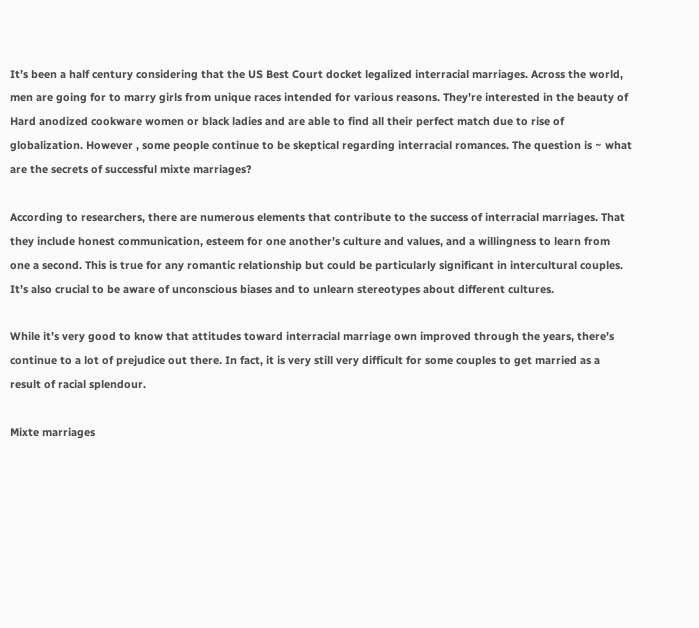It’s been a half century considering that the US Best Court docket legalized interracial marriages. Across the world, men are going for to marry girls from unique races intended for various reasons. They’re interested in the beauty of Hard anodized cookware women or black ladies and are able to find all their perfect match due to rise of globalization. However , some people continue to be skeptical regarding interracial romances. The question is ~ what are the secrets of successful mixte marriages?

According to researchers, there are numerous elements that contribute to the success of interracial marriages. That they include honest communication, esteem for one another’s culture and values, and a willingness to learn from one a second. This is true for any romantic relationship but could be particularly significant in intercultural couples. It’s also crucial to be aware of unconscious biases and to unlearn stereotypes about different cultures.

While it’s very good to know that attitudes toward interracial marriage own improved through the years, there’s continue to a lot of prejudice out there. In fact, it is very still very difficult for some couples to get married as a result of racial splendour.

Mixte marriages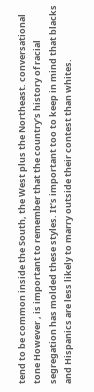tend to be common inside the South, the West plus the Northeast. conversational tone However , is important to remember that the country’s history of racial segregation has molded these styles. It’s important too to keep in mind that blacks and Hispanics are less likely to marry outside their contest than whites.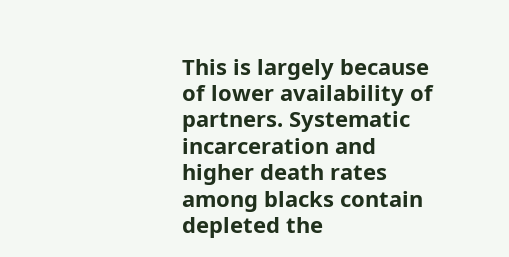This is largely because of lower availability of partners. Systematic incarceration and higher death rates among blacks contain depleted the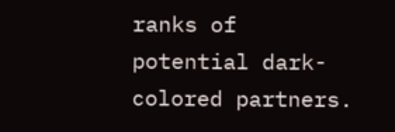ranks of potential dark-colored partners.